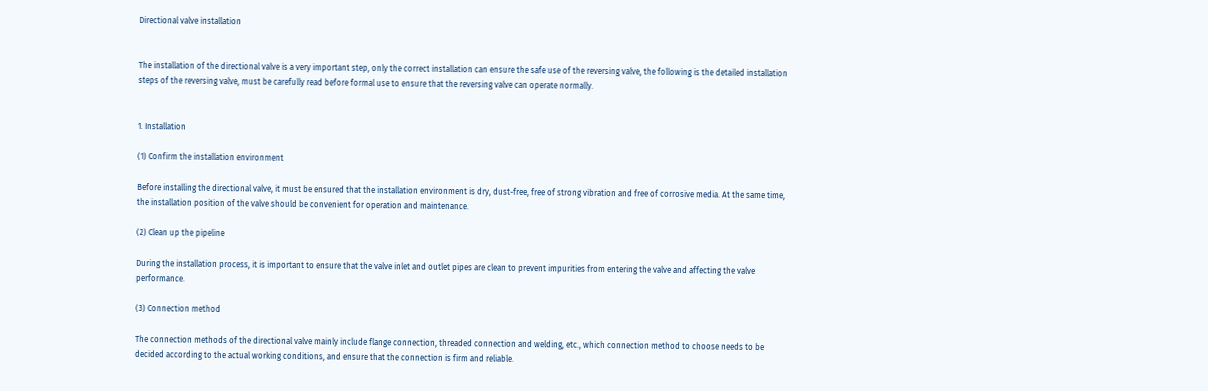Directional valve installation


The installation of the directional valve is a very important step, only the correct installation can ensure the safe use of the reversing valve, the following is the detailed installation steps of the reversing valve, must be carefully read before formal use to ensure that the reversing valve can operate normally.


1. Installation

(1) Confirm the installation environment

Before installing the directional valve, it must be ensured that the installation environment is dry, dust-free, free of strong vibration and free of corrosive media. At the same time, the installation position of the valve should be convenient for operation and maintenance.

(2) Clean up the pipeline

During the installation process, it is important to ensure that the valve inlet and outlet pipes are clean to prevent impurities from entering the valve and affecting the valve performance.

(3) Connection method

The connection methods of the directional valve mainly include flange connection, threaded connection and welding, etc., which connection method to choose needs to be decided according to the actual working conditions, and ensure that the connection is firm and reliable.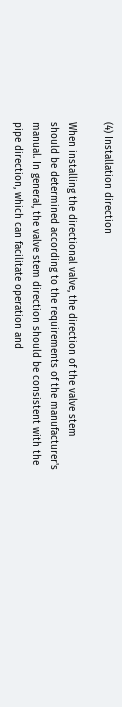(4) Installation direction

When installing the directional valve, the direction of the valve stem should be determined according to the requirements of the manufacturer's manual. In general, the valve stem direction should be consistent with the pipe direction, which can facilitate operation and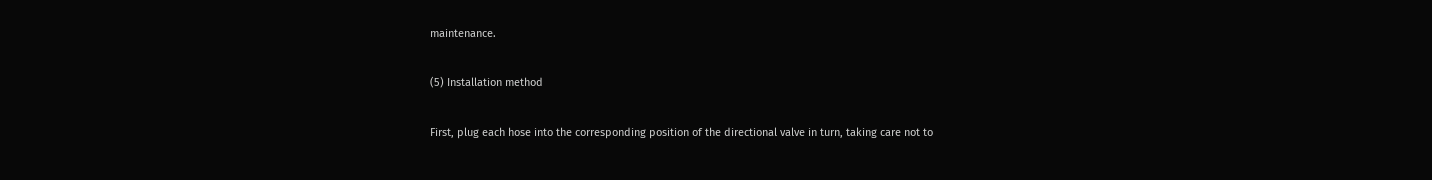maintenance.

(5) Installation method

First, plug each hose into the corresponding position of the directional valve in turn, taking care not to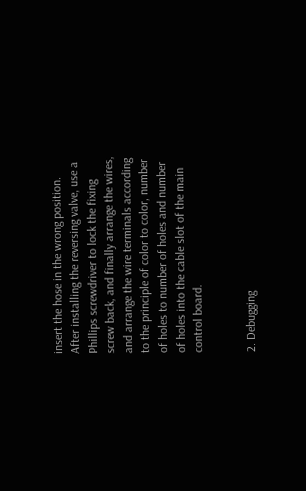insert the hose in the wrong position. After installing the reversing valve, use a Phillips screwdriver to lock the fixing screw back, and finally arrange the wires, and arrange the wire terminals according to the principle of color to color, number of holes to number of holes and number of holes into the cable slot of the main control board.


2. Debugging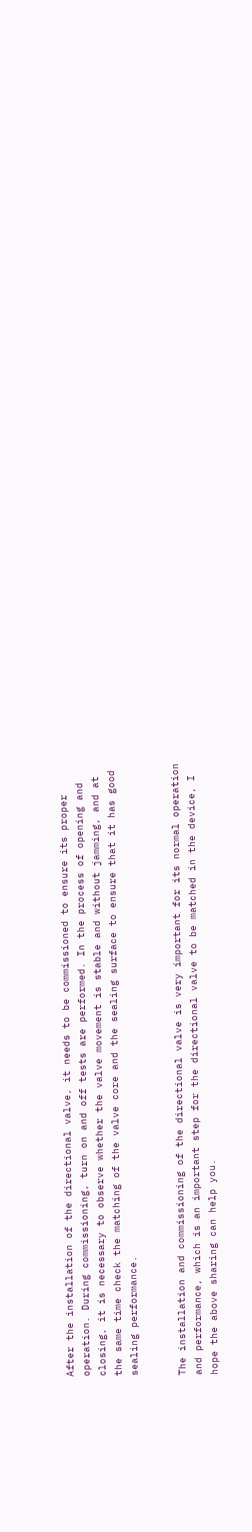After the installation of the directional valve, it needs to be commissioned to ensure its proper operation. During commissioning, turn on and off tests are performed. In the process of opening and closing, it is necessary to observe whether the valve movement is stable and without jamming, and at the same time check the matching of the valve core and the sealing surface to ensure that it has good sealing performance.


The installation and commissioning of the directional valve is very important for its normal operation and performance, which is an important step for the directional valve to be matched in the device, I hope the above sharing can help you.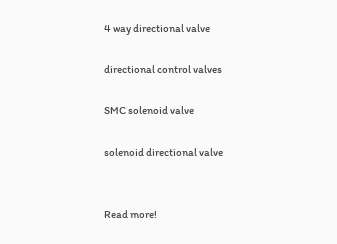4 way directional valve

directional control valves

SMC solenoid valve

solenoid directional valve


Read more!